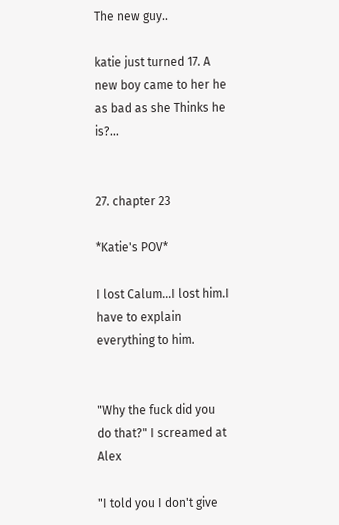The new guy..

katie just turned 17. A new boy came to her he as bad as she Thinks he is?...


27. chapter 23

*Katie's POV*

I lost Calum...I lost him.I have to explain everything to him.


"Why the fuck did you do that?" I screamed at Alex

"I told you I don't give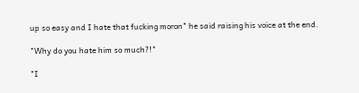up so easy and I hate that fucking moron" he said raising his voice at the end.

"Why do you hate him so much?!"

"I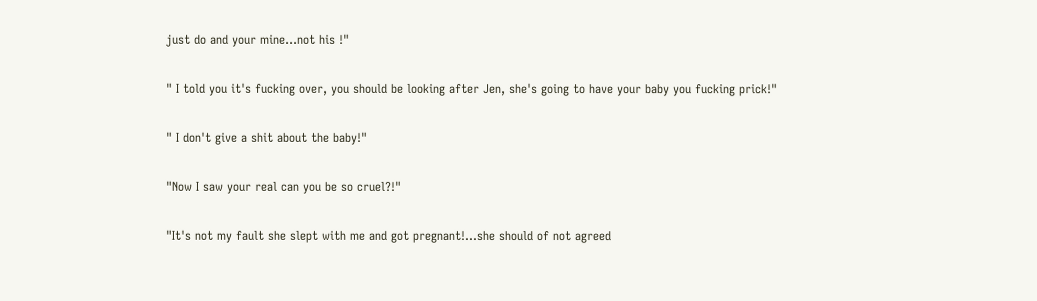just do and your mine...not his !"

" I told you it's fucking over, you should be looking after Jen, she's going to have your baby you fucking prick!"

" I don't give a shit about the baby!"

"Now I saw your real can you be so cruel?!"

"It's not my fault she slept with me and got pregnant!...she should of not agreed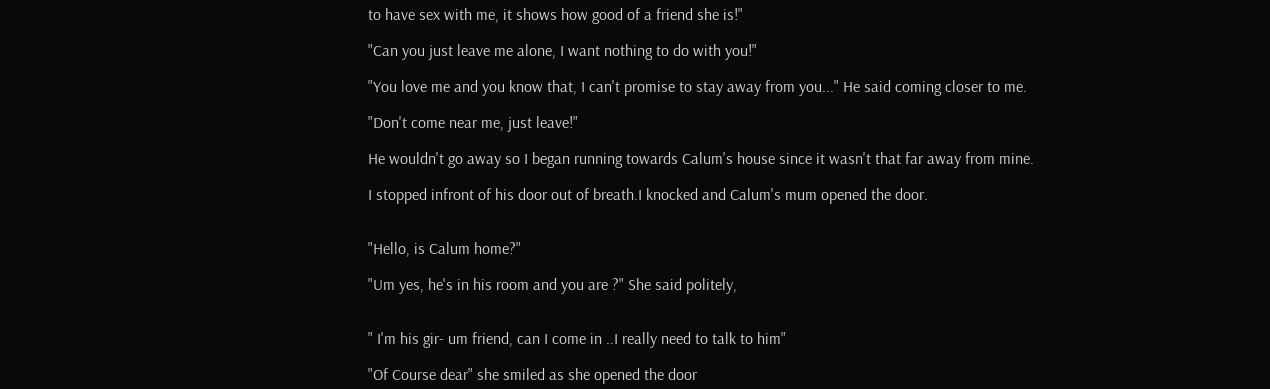to have sex with me, it shows how good of a friend she is!"

"Can you just leave me alone, I want nothing to do with you!"

"You love me and you know that, I can't promise to stay away from you..." He said coming closer to me.

"Don't come near me, just leave!"

He wouldn't go away so I began running towards Calum's house since it wasn't that far away from mine.

I stopped infront of his door out of breath.I knocked and Calum's mum opened the door.


"Hello, is Calum home?"

"Um yes, he's in his room and you are ?" She said politely,


" I'm his gir- um friend, can I come in ..I really need to talk to him"

"Of Course dear" she smiled as she opened the door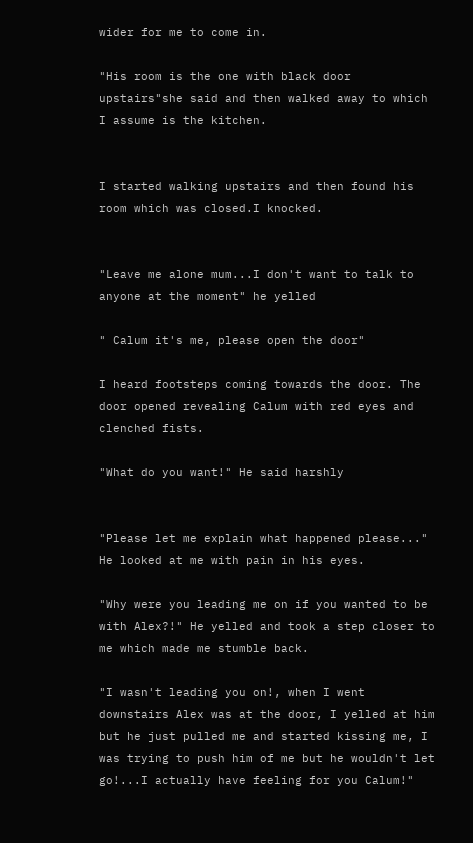wider for me to come in.

"His room is the one with black door upstairs"she said and then walked away to which I assume is the kitchen.


I started walking upstairs and then found his room which was closed.I knocked.


"Leave me alone mum...I don't want to talk to anyone at the moment" he yelled

" Calum it's me, please open the door"

I heard footsteps coming towards the door. The door opened revealing Calum with red eyes and clenched fists.

"What do you want!" He said harshly


"Please let me explain what happened please..." He looked at me with pain in his eyes.

"Why were you leading me on if you wanted to be with Alex?!" He yelled and took a step closer to me which made me stumble back.

"I wasn't leading you on!, when I went downstairs Alex was at the door, I yelled at him but he just pulled me and started kissing me, I was trying to push him of me but he wouldn't let go!...I actually have feeling for you Calum!"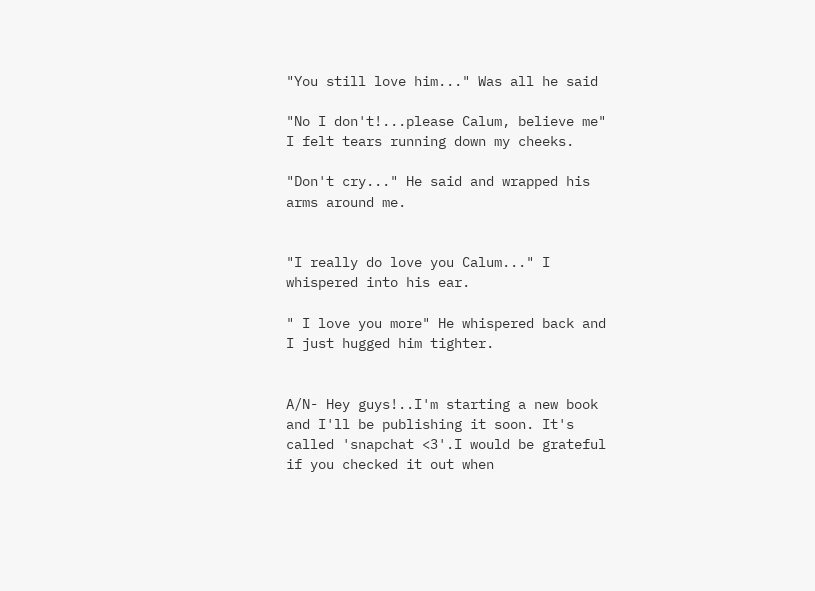"You still love him..." Was all he said

"No I don't!...please Calum, believe me" I felt tears running down my cheeks.

"Don't cry..." He said and wrapped his arms around me.


"I really do love you Calum..." I whispered into his ear.

" I love you more" He whispered back and I just hugged him tighter.


A/N- Hey guys!..I'm starting a new book and I'll be publishing it soon. It's called 'snapchat <3'.I would be grateful if you checked it out when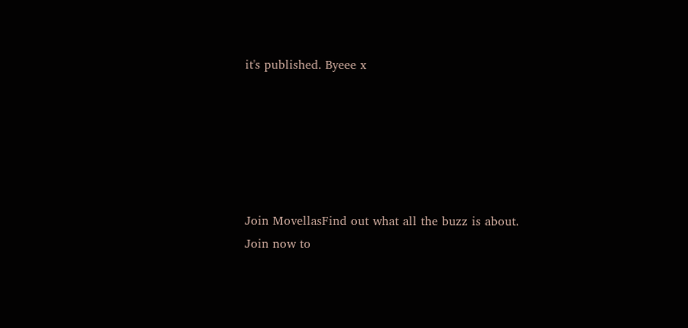it's published. Byeee x






Join MovellasFind out what all the buzz is about. Join now to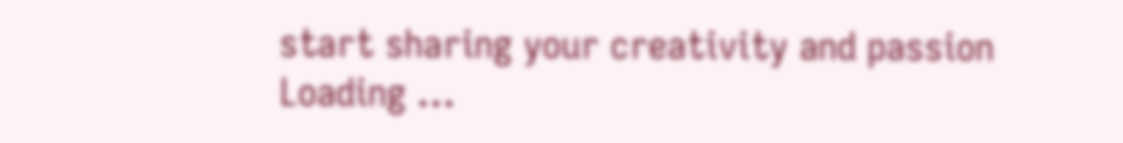start sharing your creativity and passion
Loading ...